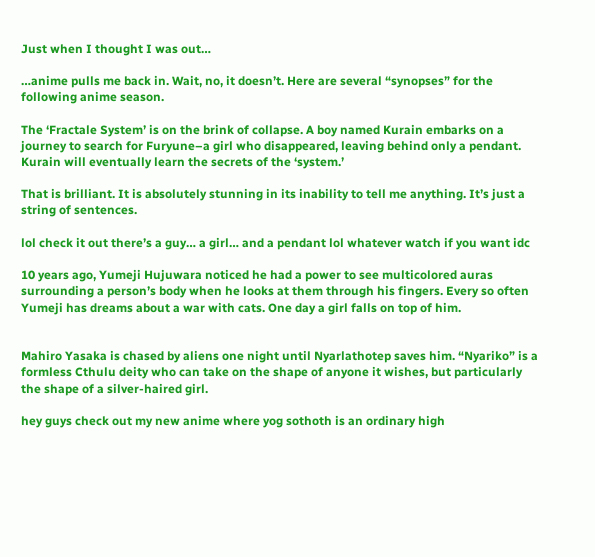Just when I thought I was out…

…anime pulls me back in. Wait, no, it doesn’t. Here are several “synopses” for the following anime season.

The ‘Fractale System’ is on the brink of collapse. A boy named Kurain embarks on a journey to search for Furyune–a girl who disappeared, leaving behind only a pendant. Kurain will eventually learn the secrets of the ‘system.’

That is brilliant. It is absolutely stunning in its inability to tell me anything. It’s just a string of sentences.

lol check it out there’s a guy… a girl… and a pendant lol whatever watch if you want idc

10 years ago, Yumeji Hujuwara noticed he had a power to see multicolored auras surrounding a person’s body when he looks at them through his fingers. Every so often Yumeji has dreams about a war with cats. One day a girl falls on top of him.


Mahiro Yasaka is chased by aliens one night until Nyarlathotep saves him. “Nyariko” is a formless Cthulu deity who can take on the shape of anyone it wishes, but particularly the shape of a silver-haired girl.

hey guys check out my new anime where yog sothoth is an ordinary high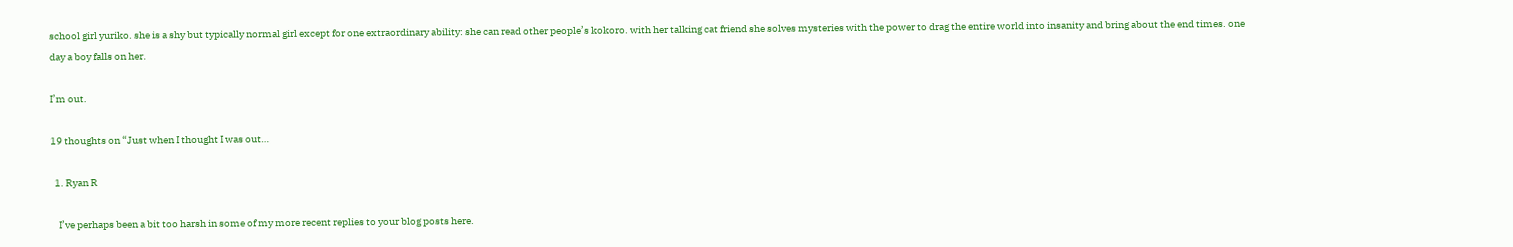school girl yuriko. she is a shy but typically normal girl except for one extraordinary ability: she can read other people’s kokoro. with her talking cat friend she solves mysteries with the power to drag the entire world into insanity and bring about the end times. one day a boy falls on her.

I’m out.

19 thoughts on “Just when I thought I was out…

  1. Ryan R

    I’ve perhaps been a bit too harsh in some of my more recent replies to your blog posts here.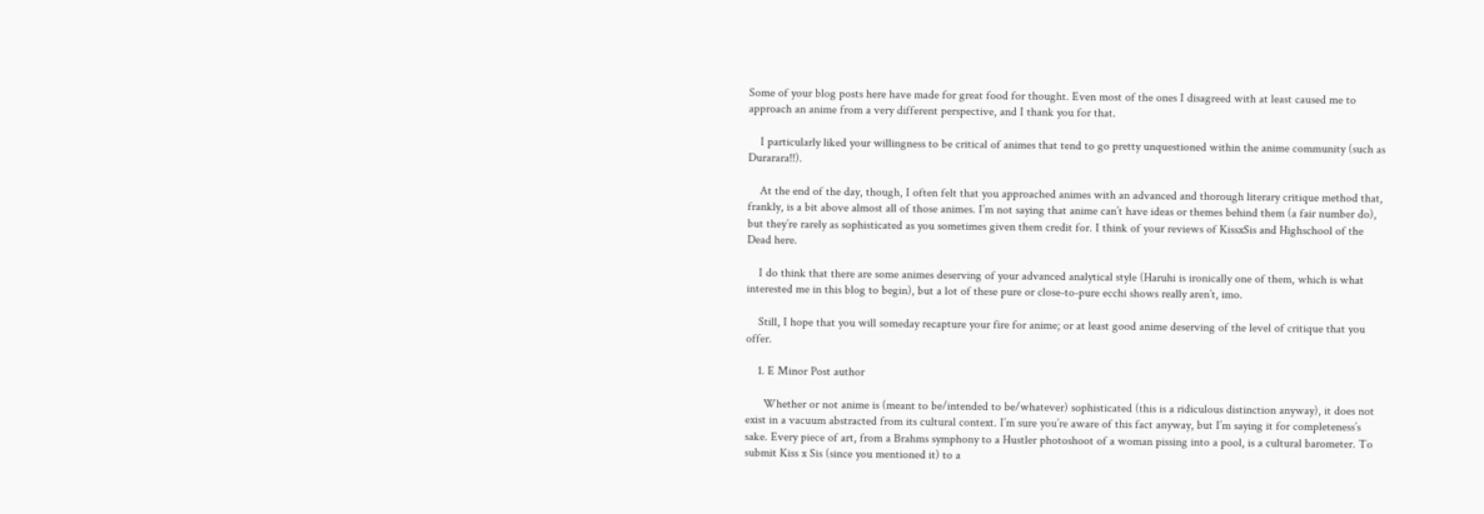Some of your blog posts here have made for great food for thought. Even most of the ones I disagreed with at least caused me to approach an anime from a very different perspective, and I thank you for that.

    I particularly liked your willingness to be critical of animes that tend to go pretty unquestioned within the anime community (such as Durarara!!).

    At the end of the day, though, I often felt that you approached animes with an advanced and thorough literary critique method that, frankly, is a bit above almost all of those animes. I’m not saying that anime can’t have ideas or themes behind them (a fair number do), but they’re rarely as sophisticated as you sometimes given them credit for. I think of your reviews of KissxSis and Highschool of the Dead here.

    I do think that there are some animes deserving of your advanced analytical style (Haruhi is ironically one of them, which is what interested me in this blog to begin), but a lot of these pure or close-to-pure ecchi shows really aren’t, imo.

    Still, I hope that you will someday recapture your fire for anime; or at least good anime deserving of the level of critique that you offer.

    1. E Minor Post author

      Whether or not anime is (meant to be/intended to be/whatever) sophisticated (this is a ridiculous distinction anyway), it does not exist in a vacuum abstracted from its cultural context. I’m sure you’re aware of this fact anyway, but I’m saying it for completeness’s sake. Every piece of art, from a Brahms symphony to a Hustler photoshoot of a woman pissing into a pool, is a cultural barometer. To submit Kiss x Sis (since you mentioned it) to a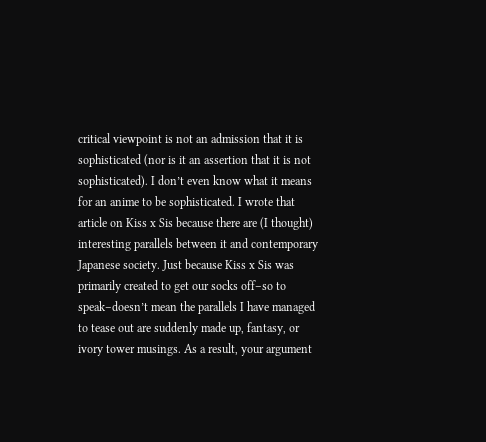critical viewpoint is not an admission that it is sophisticated (nor is it an assertion that it is not sophisticated). I don’t even know what it means for an anime to be sophisticated. I wrote that article on Kiss x Sis because there are (I thought) interesting parallels between it and contemporary Japanese society. Just because Kiss x Sis was primarily created to get our socks off–so to speak–doesn’t mean the parallels I have managed to tease out are suddenly made up, fantasy, or ivory tower musings. As a result, your argument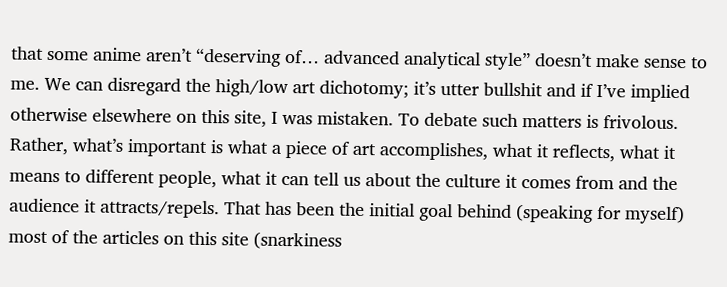that some anime aren’t “deserving of… advanced analytical style” doesn’t make sense to me. We can disregard the high/low art dichotomy; it’s utter bullshit and if I’ve implied otherwise elsewhere on this site, I was mistaken. To debate such matters is frivolous. Rather, what’s important is what a piece of art accomplishes, what it reflects, what it means to different people, what it can tell us about the culture it comes from and the audience it attracts/repels. That has been the initial goal behind (speaking for myself) most of the articles on this site (snarkiness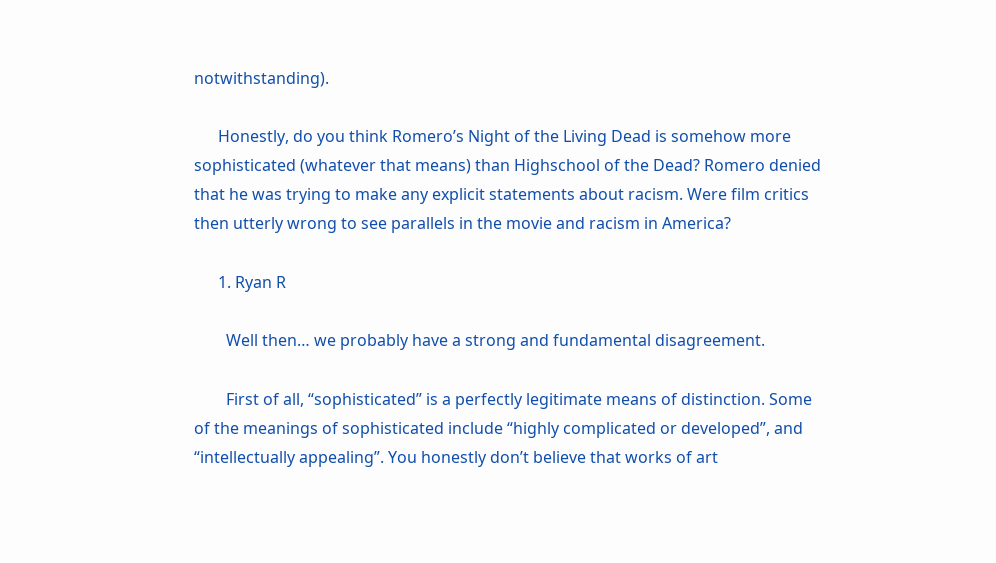notwithstanding).

      Honestly, do you think Romero’s Night of the Living Dead is somehow more sophisticated (whatever that means) than Highschool of the Dead? Romero denied that he was trying to make any explicit statements about racism. Were film critics then utterly wrong to see parallels in the movie and racism in America?

      1. Ryan R

        Well then… we probably have a strong and fundamental disagreement.

        First of all, “sophisticated” is a perfectly legitimate means of distinction. Some of the meanings of sophisticated include “highly complicated or developed”, and “intellectually appealing”. You honestly don’t believe that works of art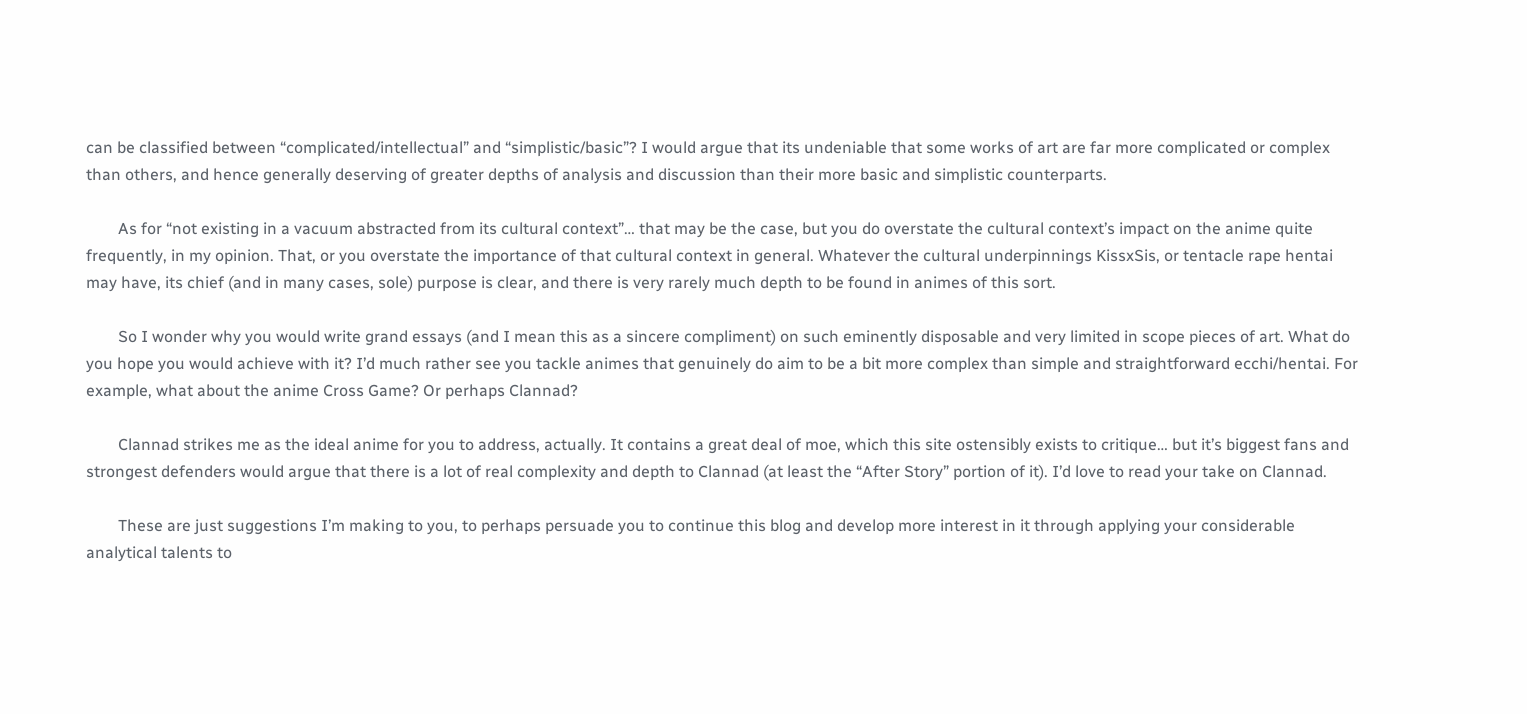can be classified between “complicated/intellectual” and “simplistic/basic”? I would argue that its undeniable that some works of art are far more complicated or complex than others, and hence generally deserving of greater depths of analysis and discussion than their more basic and simplistic counterparts.

        As for “not existing in a vacuum abstracted from its cultural context”… that may be the case, but you do overstate the cultural context’s impact on the anime quite frequently, in my opinion. That, or you overstate the importance of that cultural context in general. Whatever the cultural underpinnings KissxSis, or tentacle rape hentai may have, its chief (and in many cases, sole) purpose is clear, and there is very rarely much depth to be found in animes of this sort.

        So I wonder why you would write grand essays (and I mean this as a sincere compliment) on such eminently disposable and very limited in scope pieces of art. What do you hope you would achieve with it? I’d much rather see you tackle animes that genuinely do aim to be a bit more complex than simple and straightforward ecchi/hentai. For example, what about the anime Cross Game? Or perhaps Clannad?

        Clannad strikes me as the ideal anime for you to address, actually. It contains a great deal of moe, which this site ostensibly exists to critique… but it’s biggest fans and strongest defenders would argue that there is a lot of real complexity and depth to Clannad (at least the “After Story” portion of it). I’d love to read your take on Clannad.

        These are just suggestions I’m making to you, to perhaps persuade you to continue this blog and develop more interest in it through applying your considerable analytical talents to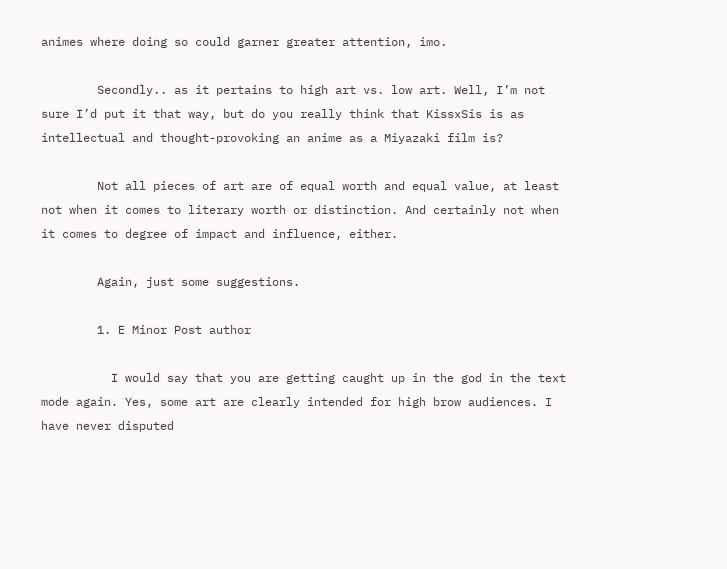animes where doing so could garner greater attention, imo.

        Secondly.. as it pertains to high art vs. low art. Well, I’m not sure I’d put it that way, but do you really think that KissxSis is as intellectual and thought-provoking an anime as a Miyazaki film is?

        Not all pieces of art are of equal worth and equal value, at least not when it comes to literary worth or distinction. And certainly not when it comes to degree of impact and influence, either.

        Again, just some suggestions.

        1. E Minor Post author

          I would say that you are getting caught up in the god in the text mode again. Yes, some art are clearly intended for high brow audiences. I have never disputed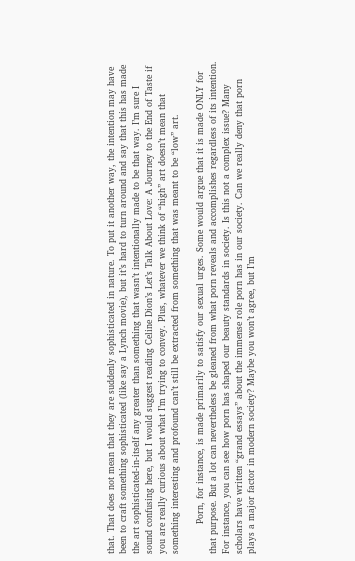that. That does not mean that they are suddenly sophisticated in nature. To put it another way, the intention may have been to craft something sophisticated (like say a Lynch movie), but it’s hard to turn around and say that this has made the art sophisticated-in-itself any greater than something that wasn’t intentionally made to be that way. I’m sure I sound confusing here, but I would suggest reading Celine Dion’s Let’s Talk About Love: A Journey to the End of Taste if you are really curious about what I’m trying to convey. Plus, whatever we think of “high” art doesn’t mean that something interesting and profound can’t still be extracted from something that was meant to be “low” art.

          Porn, for instance, is made primarily to satisfy our sexual urges. Some would argue that it is made ONLY for that purpose. But a lot can nevertheless be gleaned from what porn reveals and accomplishes regardless of its intention. For instance, you can see how porn has shaped our beauty standards in society. Is this not a complex issue? Many scholars have written “grand essays” about the immense role porn has in our society. Can we really deny that porn plays a major factor in modern society? Maybe you won’t agree, but I’m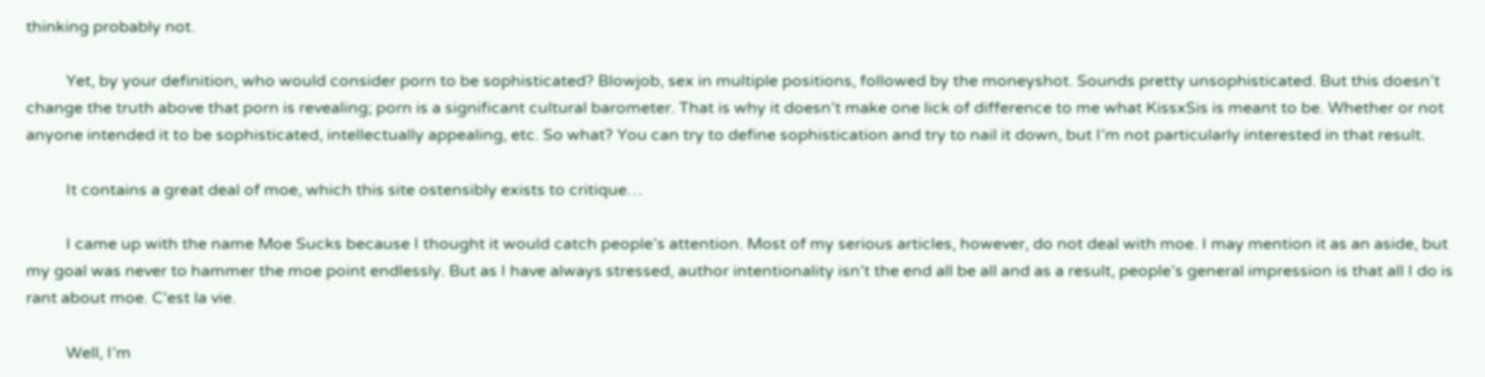thinking probably not.

          Yet, by your definition, who would consider porn to be sophisticated? Blowjob, sex in multiple positions, followed by the moneyshot. Sounds pretty unsophisticated. But this doesn’t change the truth above that porn is revealing; porn is a significant cultural barometer. That is why it doesn’t make one lick of difference to me what KissxSis is meant to be. Whether or not anyone intended it to be sophisticated, intellectually appealing, etc. So what? You can try to define sophistication and try to nail it down, but I’m not particularly interested in that result.

          It contains a great deal of moe, which this site ostensibly exists to critique…

          I came up with the name Moe Sucks because I thought it would catch people’s attention. Most of my serious articles, however, do not deal with moe. I may mention it as an aside, but my goal was never to hammer the moe point endlessly. But as I have always stressed, author intentionality isn’t the end all be all and as a result, people’s general impression is that all I do is rant about moe. C’est la vie.

          Well, I’m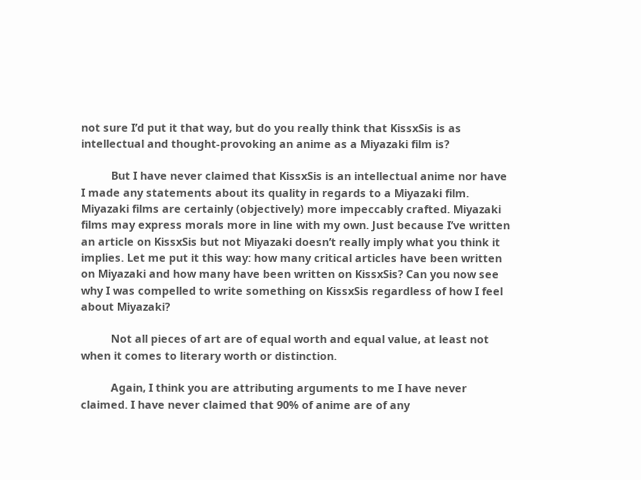not sure I’d put it that way, but do you really think that KissxSis is as intellectual and thought-provoking an anime as a Miyazaki film is?

          But I have never claimed that KissxSis is an intellectual anime nor have I made any statements about its quality in regards to a Miyazaki film. Miyazaki films are certainly (objectively) more impeccably crafted. Miyazaki films may express morals more in line with my own. Just because I’ve written an article on KissxSis but not Miyazaki doesn’t really imply what you think it implies. Let me put it this way: how many critical articles have been written on Miyazaki and how many have been written on KissxSis? Can you now see why I was compelled to write something on KissxSis regardless of how I feel about Miyazaki?

          Not all pieces of art are of equal worth and equal value, at least not when it comes to literary worth or distinction.

          Again, I think you are attributing arguments to me I have never claimed. I have never claimed that 90% of anime are of any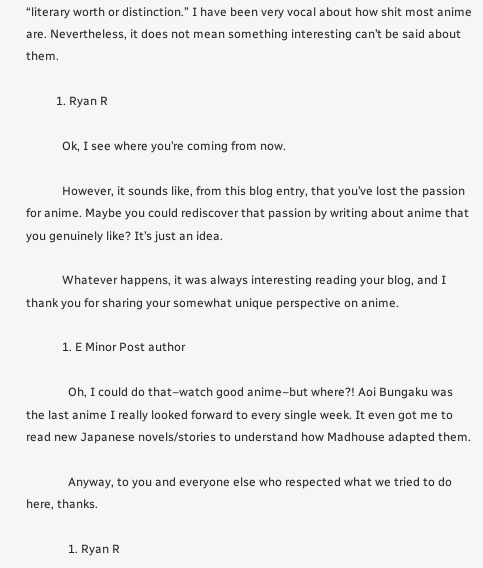“literary worth or distinction.” I have been very vocal about how shit most anime are. Nevertheless, it does not mean something interesting can’t be said about them.

          1. Ryan R

            Ok, I see where you’re coming from now.

            However, it sounds like, from this blog entry, that you’ve lost the passion for anime. Maybe you could rediscover that passion by writing about anime that you genuinely like? It’s just an idea.

            Whatever happens, it was always interesting reading your blog, and I thank you for sharing your somewhat unique perspective on anime.

            1. E Minor Post author

              Oh, I could do that–watch good anime–but where?! Aoi Bungaku was the last anime I really looked forward to every single week. It even got me to read new Japanese novels/stories to understand how Madhouse adapted them.

              Anyway, to you and everyone else who respected what we tried to do here, thanks.

              1. Ryan R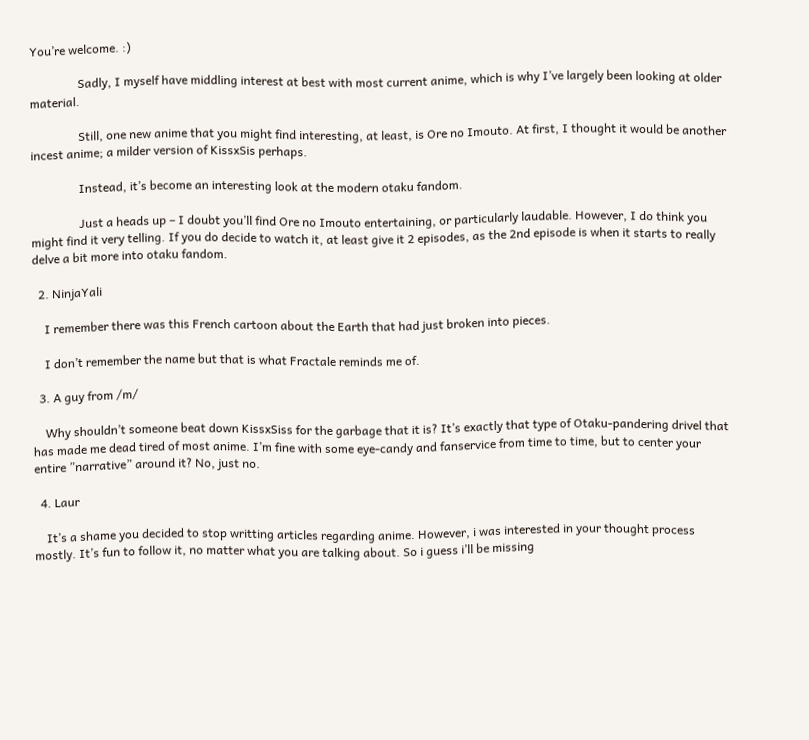You’re welcome. :)

                Sadly, I myself have middling interest at best with most current anime, which is why I’ve largely been looking at older material.

                Still, one new anime that you might find interesting, at least, is Ore no Imouto. At first, I thought it would be another incest anime; a milder version of KissxSis perhaps.

                Instead, it’s become an interesting look at the modern otaku fandom.

                Just a heads up – I doubt you’ll find Ore no Imouto entertaining, or particularly laudable. However, I do think you might find it very telling. If you do decide to watch it, at least give it 2 episodes, as the 2nd episode is when it starts to really delve a bit more into otaku fandom.

  2. NinjaYali

    I remember there was this French cartoon about the Earth that had just broken into pieces.

    I don’t remember the name but that is what Fractale reminds me of.

  3. A guy from /m/

    Why shouldn’t someone beat down KissxSiss for the garbage that it is? It’s exactly that type of Otaku-pandering drivel that has made me dead tired of most anime. I’m fine with some eye-candy and fanservice from time to time, but to center your entire ”narrative” around it? No, just no.

  4. Laur

    It’s a shame you decided to stop writting articles regarding anime. However, i was interested in your thought process mostly. It’s fun to follow it, no matter what you are talking about. So i guess i’ll be missing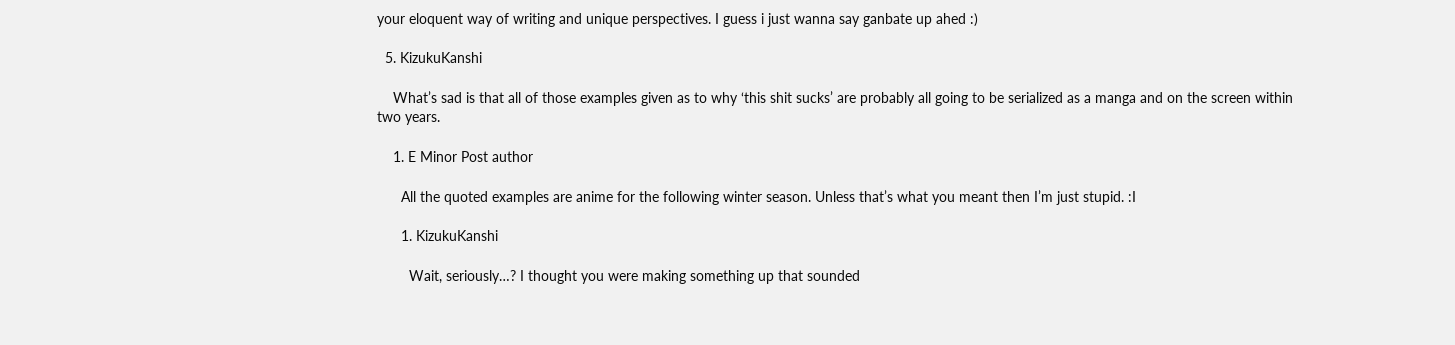your eloquent way of writing and unique perspectives. I guess i just wanna say ganbate up ahed :)

  5. KizukuKanshi

    What’s sad is that all of those examples given as to why ‘this shit sucks’ are probably all going to be serialized as a manga and on the screen within two years.

    1. E Minor Post author

      All the quoted examples are anime for the following winter season. Unless that’s what you meant then I’m just stupid. :I

      1. KizukuKanshi

        Wait, seriously…? I thought you were making something up that sounded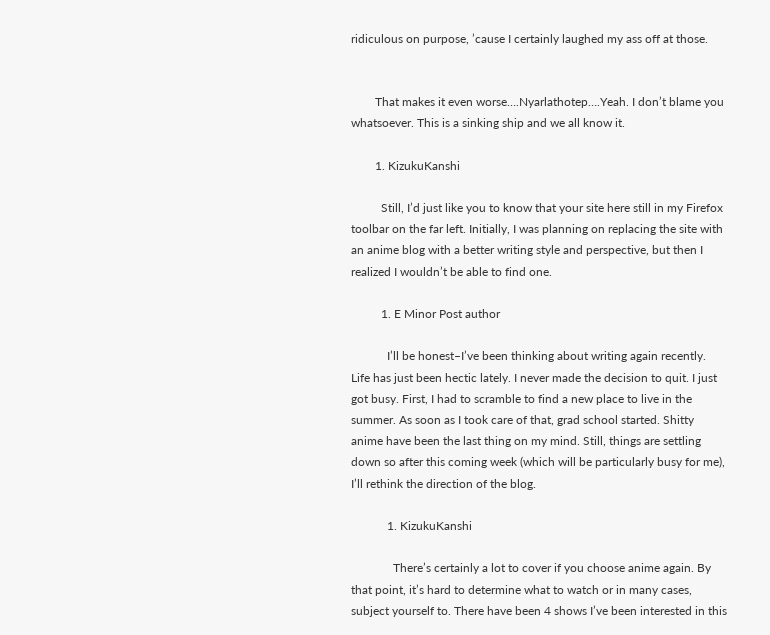ridiculous on purpose, ’cause I certainly laughed my ass off at those.


        That makes it even worse….Nyarlathotep….Yeah. I don’t blame you whatsoever. This is a sinking ship and we all know it.

        1. KizukuKanshi

          Still, I’d just like you to know that your site here still in my Firefox toolbar on the far left. Initially, I was planning on replacing the site with an anime blog with a better writing style and perspective, but then I realized I wouldn’t be able to find one.

          1. E Minor Post author

            I’ll be honest–I’ve been thinking about writing again recently. Life has just been hectic lately. I never made the decision to quit. I just got busy. First, I had to scramble to find a new place to live in the summer. As soon as I took care of that, grad school started. Shitty anime have been the last thing on my mind. Still, things are settling down so after this coming week (which will be particularly busy for me), I’ll rethink the direction of the blog.

            1. KizukuKanshi

              There’s certainly a lot to cover if you choose anime again. By that point, it’s hard to determine what to watch or in many cases, subject yourself to. There have been 4 shows I’ve been interested in this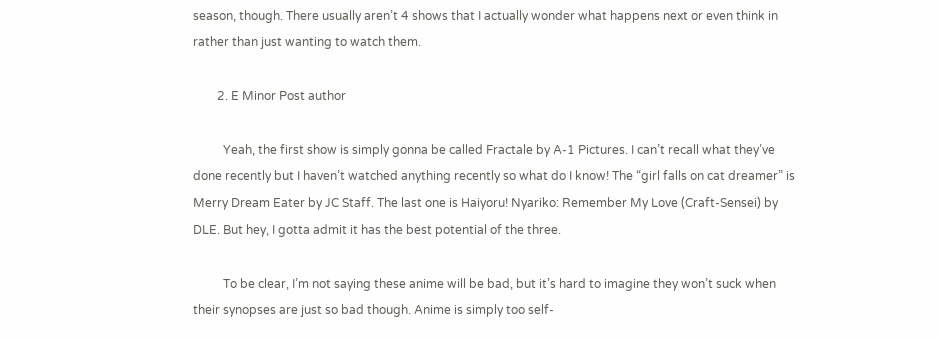season, though. There usually aren’t 4 shows that I actually wonder what happens next or even think in rather than just wanting to watch them.

        2. E Minor Post author

          Yeah, the first show is simply gonna be called Fractale by A-1 Pictures. I can’t recall what they’ve done recently but I haven’t watched anything recently so what do I know! The “girl falls on cat dreamer” is Merry Dream Eater by JC Staff. The last one is Haiyoru! Nyariko: Remember My Love (Craft-Sensei) by DLE. But hey, I gotta admit it has the best potential of the three.

          To be clear, I’m not saying these anime will be bad, but it’s hard to imagine they won’t suck when their synopses are just so bad though. Anime is simply too self-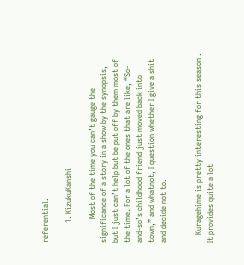referential.

          1. KizukuKanshi

            Most of the time you can’t gauge the significance of a story in a show by the synopsis, but I just can’t help but be put off by them most of the time. For a lot of the ones that are like, “So-and-so’s childhood friend just moved back into town,” and whatnot, I question whether I give a shit and decide not to.


    Kuragehime is pretty interesting for this season . It provides quite a lot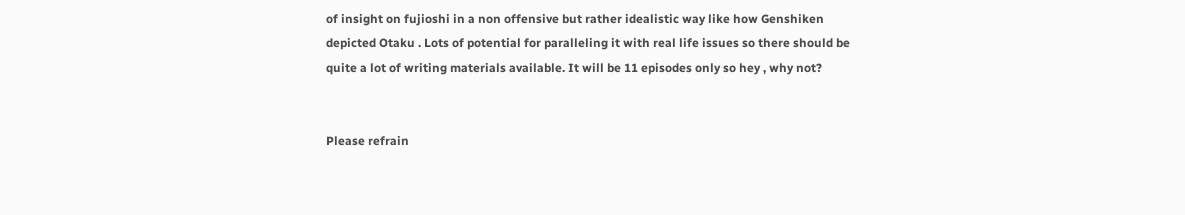of insight on fujioshi in a non offensive but rather idealistic way like how Genshiken depicted Otaku . Lots of potential for paralleling it with real life issues so there should be quite a lot of writing materials available. It will be 11 episodes only so hey , why not?


Please refrain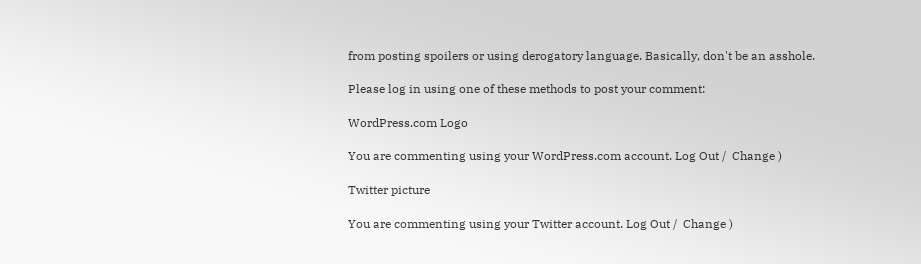from posting spoilers or using derogatory language. Basically, don't be an asshole.

Please log in using one of these methods to post your comment:

WordPress.com Logo

You are commenting using your WordPress.com account. Log Out /  Change )

Twitter picture

You are commenting using your Twitter account. Log Out /  Change )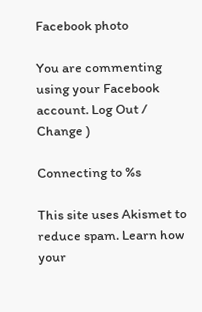Facebook photo

You are commenting using your Facebook account. Log Out /  Change )

Connecting to %s

This site uses Akismet to reduce spam. Learn how your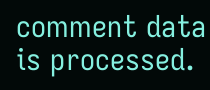comment data is processed.